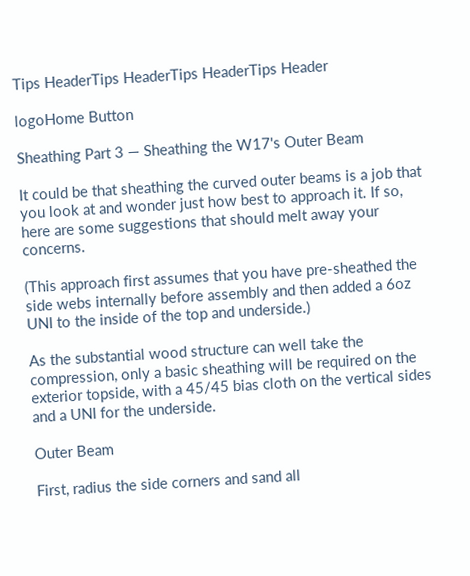Tips HeaderTips HeaderTips HeaderTips Header

logoHome Button

Sheathing Part 3 — Sheathing the W17's Outer Beam

It could be that sheathing the curved outer beams is a job that you look at and wonder just how best to approach it. If so, here are some suggestions that should melt away your concerns.

(This approach first assumes that you have pre-sheathed the side webs internally before assembly and then added a 6oz UNI to the inside of the top and underside.)

As the substantial wood structure can well take the compression, only a basic sheathing will be required on the exterior topside, with a 45/45 bias cloth on the vertical sides and a UNI for the underside.

Outer Beam

First, radius the side corners and sand all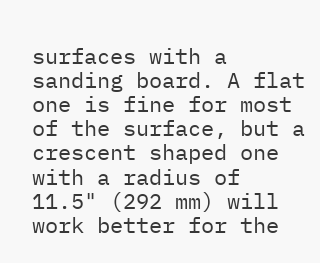surfaces with a sanding board. A flat one is fine for most of the surface, but a crescent shaped one with a radius of 11.5" (292 mm) will work better for the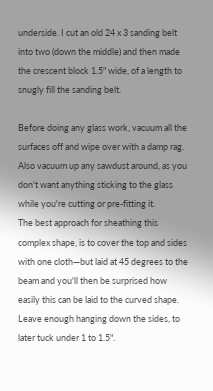underside. I cut an old 24 x 3 sanding belt into two (down the middle) and then made the crescent block 1.5" wide, of a length to snugly fill the sanding belt.

Before doing any glass work, vacuum all the surfaces off and wipe over with a damp rag. Also vacuum up any sawdust around, as you don't want anything sticking to the glass while you're cutting or pre-fitting it.
The best approach for sheathing this complex shape, is to cover the top and sides with one cloth—but laid at 45 degrees to the beam and you'll then be surprised how easily this can be laid to the curved shape. Leave enough hanging down the sides, to later tuck under 1 to 1.5".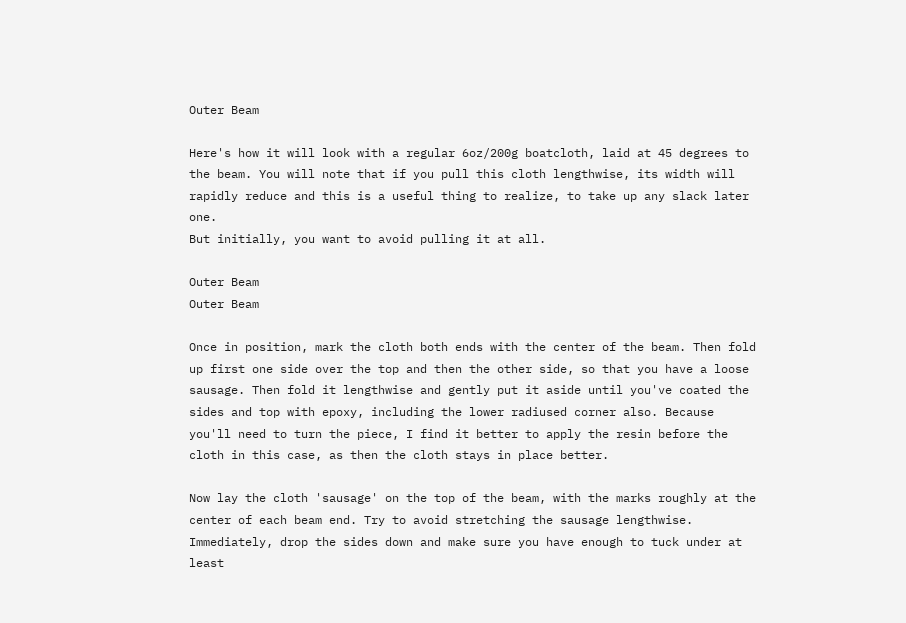Outer Beam

Here's how it will look with a regular 6oz/200g boatcloth, laid at 45 degrees to the beam. You will note that if you pull this cloth lengthwise, its width will rapidly reduce and this is a useful thing to realize, to take up any slack later one.
But initially, you want to avoid pulling it at all.

Outer Beam
Outer Beam

Once in position, mark the cloth both ends with the center of the beam. Then fold up first one side over the top and then the other side, so that you have a loose sausage. Then fold it lengthwise and gently put it aside until you've coated the sides and top with epoxy, including the lower radiused corner also. Because you'll need to turn the piece, I find it better to apply the resin before the cloth in this case, as then the cloth stays in place better.

Now lay the cloth 'sausage' on the top of the beam, with the marks roughly at the center of each beam end. Try to avoid stretching the sausage lengthwise. Immediately, drop the sides down and make sure you have enough to tuck under at least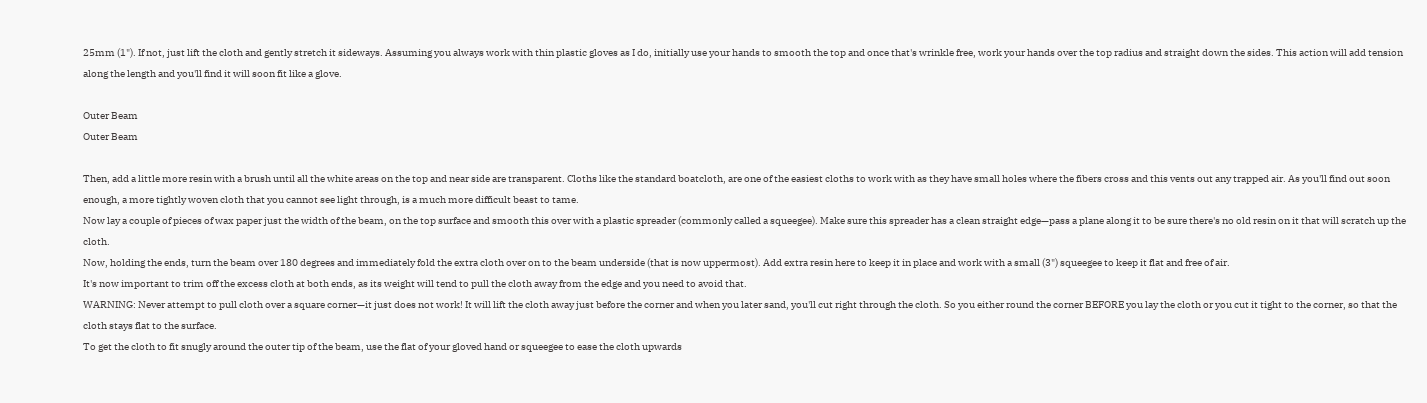25mm (1"). If not, just lift the cloth and gently stretch it sideways. Assuming you always work with thin plastic gloves as I do, initially use your hands to smooth the top and once that's wrinkle free, work your hands over the top radius and straight down the sides. This action will add tension along the length and you'll find it will soon fit like a glove.

Outer Beam
Outer Beam

Then, add a little more resin with a brush until all the white areas on the top and near side are transparent. Cloths like the standard boatcloth, are one of the easiest cloths to work with as they have small holes where the fibers cross and this vents out any trapped air. As you'll find out soon enough, a more tightly woven cloth that you cannot see light through, is a much more difficult beast to tame.
Now lay a couple of pieces of wax paper just the width of the beam, on the top surface and smooth this over with a plastic spreader (commonly called a squeegee). Make sure this spreader has a clean straight edge—pass a plane along it to be sure there's no old resin on it that will scratch up the cloth.
Now, holding the ends, turn the beam over 180 degrees and immediately fold the extra cloth over on to the beam underside (that is now uppermost). Add extra resin here to keep it in place and work with a small (3") squeegee to keep it flat and free of air.
It's now important to trim off the excess cloth at both ends, as its weight will tend to pull the cloth away from the edge and you need to avoid that.
WARNING: Never attempt to pull cloth over a square corner—it just does not work! It will lift the cloth away just before the corner and when you later sand, you'll cut right through the cloth. So you either round the corner BEFORE you lay the cloth or you cut it tight to the corner, so that the cloth stays flat to the surface.
To get the cloth to fit snugly around the outer tip of the beam, use the flat of your gloved hand or squeegee to ease the cloth upwards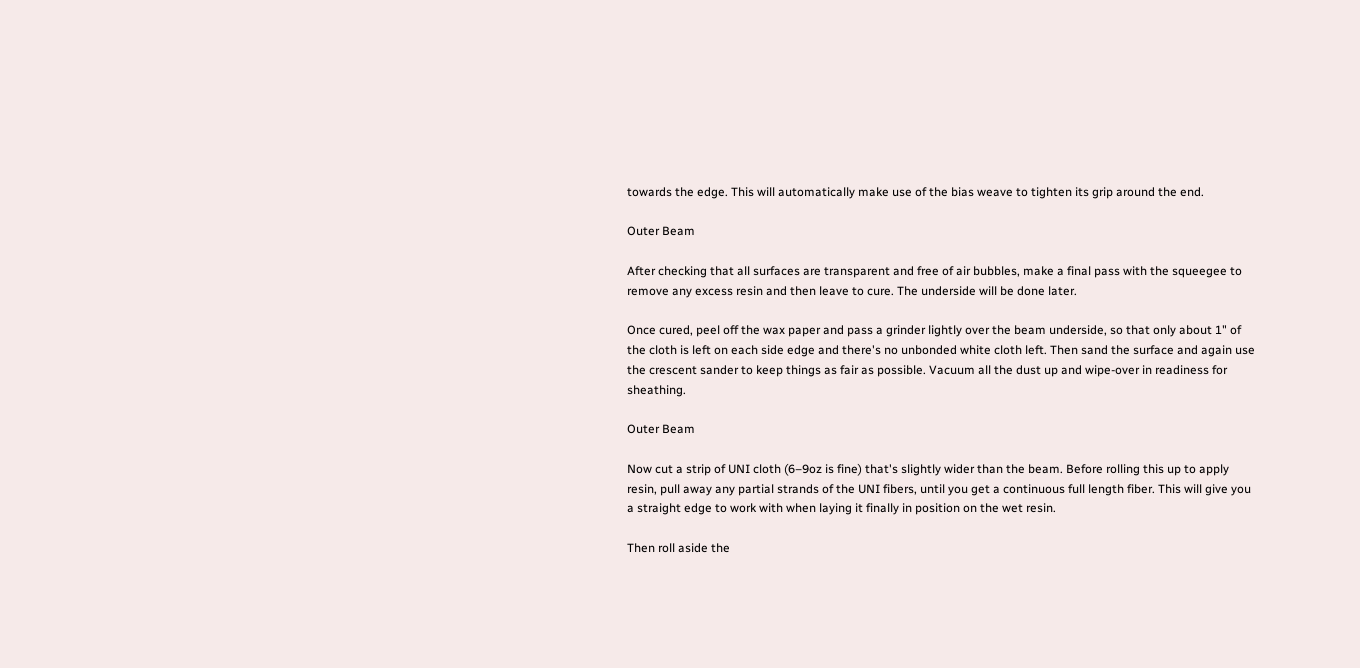towards the edge. This will automatically make use of the bias weave to tighten its grip around the end.

Outer Beam

After checking that all surfaces are transparent and free of air bubbles, make a final pass with the squeegee to remove any excess resin and then leave to cure. The underside will be done later.

Once cured, peel off the wax paper and pass a grinder lightly over the beam underside, so that only about 1" of the cloth is left on each side edge and there's no unbonded white cloth left. Then sand the surface and again use the crescent sander to keep things as fair as possible. Vacuum all the dust up and wipe-over in readiness for sheathing.

Outer Beam

Now cut a strip of UNI cloth (6–9oz is fine) that's slightly wider than the beam. Before rolling this up to apply resin, pull away any partial strands of the UNI fibers, until you get a continuous full length fiber. This will give you a straight edge to work with when laying it finally in position on the wet resin.

Then roll aside the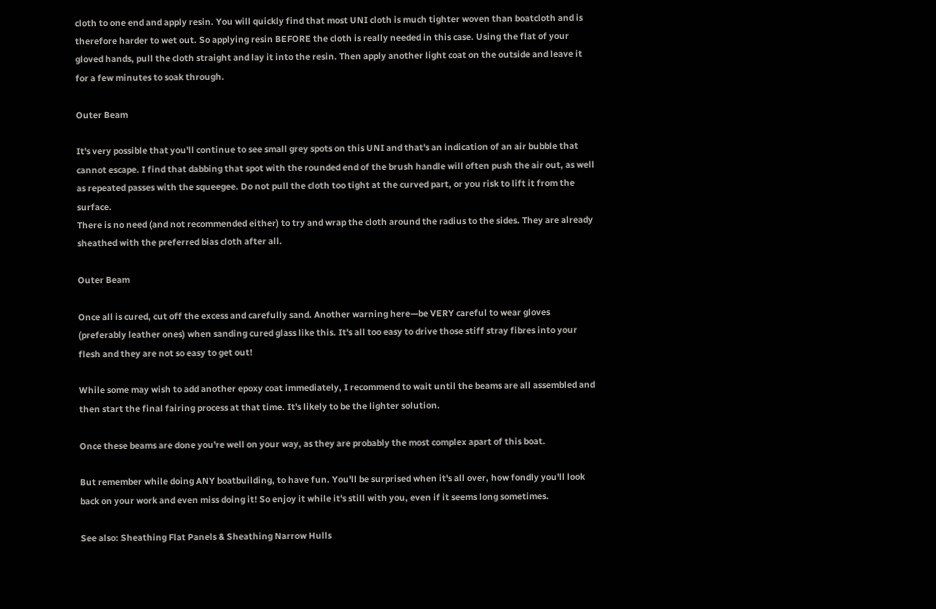cloth to one end and apply resin. You will quickly find that most UNI cloth is much tighter woven than boatcloth and is therefore harder to wet out. So applying resin BEFORE the cloth is really needed in this case. Using the flat of your gloved hands, pull the cloth straight and lay it into the resin. Then apply another light coat on the outside and leave it for a few minutes to soak through.

Outer Beam

It's very possible that you'll continue to see small grey spots on this UNI and that's an indication of an air bubble that cannot escape. I find that dabbing that spot with the rounded end of the brush handle will often push the air out, as well as repeated passes with the squeegee. Do not pull the cloth too tight at the curved part, or you risk to lift it from the surface.
There is no need (and not recommended either) to try and wrap the cloth around the radius to the sides. They are already sheathed with the preferred bias cloth after all.

Outer Beam

Once all is cured, cut off the excess and carefully sand. Another warning here—be VERY careful to wear gloves (preferably leather ones) when sanding cured glass like this. It's all too easy to drive those stiff stray fibres into your flesh and they are not so easy to get out!

While some may wish to add another epoxy coat immediately, I recommend to wait until the beams are all assembled and then start the final fairing process at that time. It's likely to be the lighter solution.

Once these beams are done you're well on your way, as they are probably the most complex apart of this boat.

But remember while doing ANY boatbuilding, to have fun. You'll be surprised when it's all over, how fondly you'll look back on your work and even miss doing it! So enjoy it while it's still with you, even if it seems long sometimes.

See also: Sheathing Flat Panels & Sheathing Narrow Hulls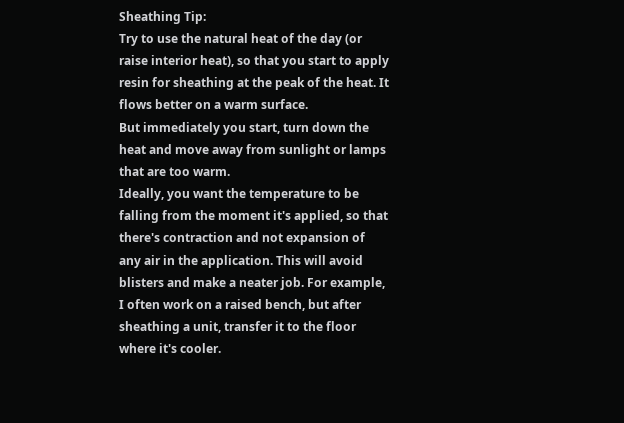Sheathing Tip:
Try to use the natural heat of the day (or raise interior heat), so that you start to apply resin for sheathing at the peak of the heat. It flows better on a warm surface.
But immediately you start, turn down the heat and move away from sunlight or lamps that are too warm.
Ideally, you want the temperature to be falling from the moment it's applied, so that there's contraction and not expansion of any air in the application. This will avoid blisters and make a neater job. For example, I often work on a raised bench, but after sheathing a unit, transfer it to the floor where it's cooler.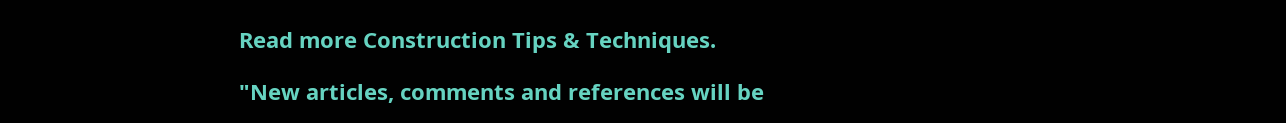Read more Construction Tips & Techniques.

"New articles, comments and references will be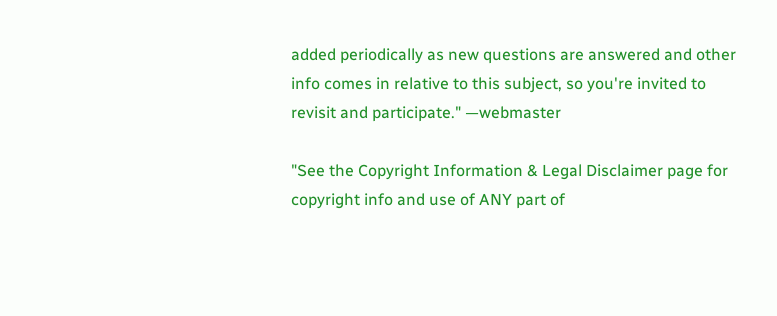added periodically as new questions are answered and other info comes in relative to this subject, so you're invited to revisit and participate." —webmaster

"See the Copyright Information & Legal Disclaimer page for copyright info and use of ANY part of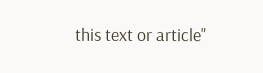this text or article"